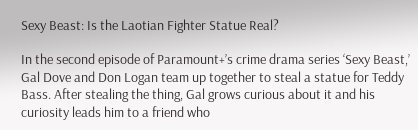Sexy Beast: Is the Laotian Fighter Statue Real?

In the second episode of Paramount+’s crime drama series ‘Sexy Beast,’ Gal Dove and Don Logan team up together to steal a statue for Teddy Bass. After stealing the thing, Gal grows curious about it and his curiosity leads him to a friend who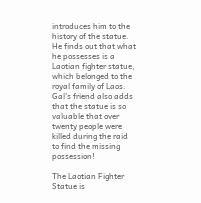introduces him to the history of the statue. He finds out that what he possesses is a Laotian fighter statue, which belonged to the royal family of Laos. Gal’s friend also adds that the statue is so valuable that over twenty people were killed during the raid to find the missing possession!

The Laotian Fighter Statue is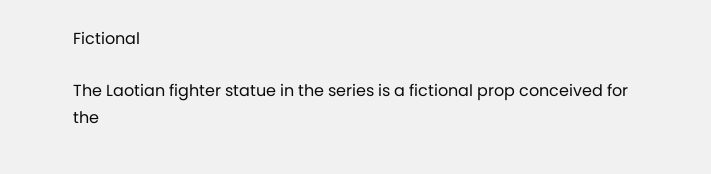Fictional

The Laotian fighter statue in the series is a fictional prop conceived for the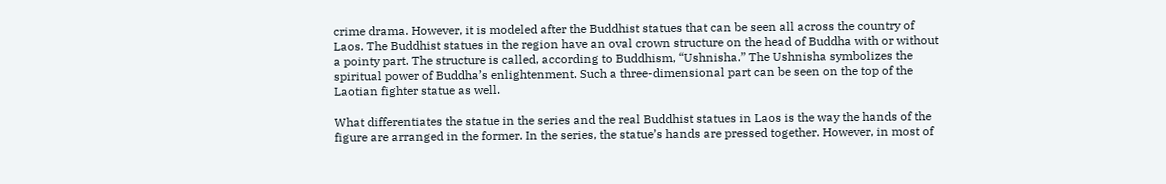crime drama. However, it is modeled after the Buddhist statues that can be seen all across the country of Laos. The Buddhist statues in the region have an oval crown structure on the head of Buddha with or without a pointy part. The structure is called, according to Buddhism, “Ushnisha.” The Ushnisha symbolizes the spiritual power of Buddha’s enlightenment. Such a three-dimensional part can be seen on the top of the Laotian fighter statue as well.

What differentiates the statue in the series and the real Buddhist statues in Laos is the way the hands of the figure are arranged in the former. In the series, the statue’s hands are pressed together. However, in most of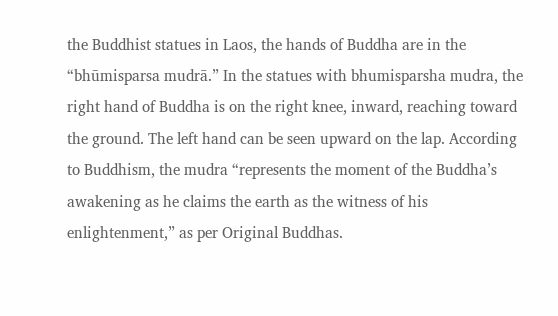the Buddhist statues in Laos, the hands of Buddha are in the “bhūmisparsa mudrā.” In the statues with bhumisparsha mudra, the right hand of Buddha is on the right knee, inward, reaching toward the ground. The left hand can be seen upward on the lap. According to Buddhism, the mudra “represents the moment of the Buddha’s awakening as he claims the earth as the witness of his enlightenment,” as per Original Buddhas.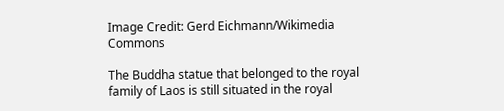Image Credit: Gerd Eichmann/Wikimedia Commons

The Buddha statue that belonged to the royal family of Laos is still situated in the royal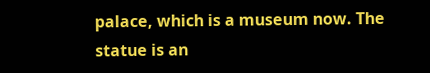palace, which is a museum now. The statue is an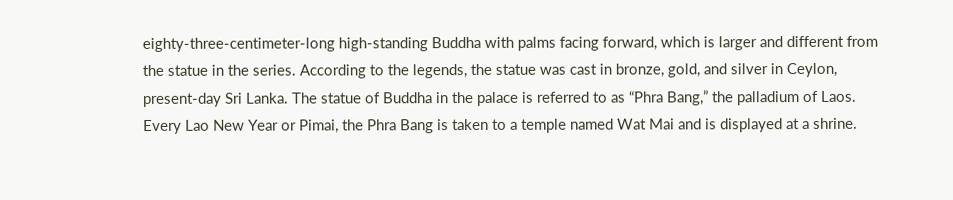eighty-three-centimeter-long high-standing Buddha with palms facing forward, which is larger and different from the statue in the series. According to the legends, the statue was cast in bronze, gold, and silver in Ceylon, present-day Sri Lanka. The statue of Buddha in the palace is referred to as “Phra Bang,” the palladium of Laos. Every Lao New Year or Pimai, the Phra Bang is taken to a temple named Wat Mai and is displayed at a shrine.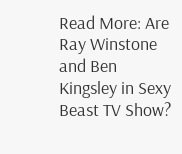Read More: Are Ray Winstone and Ben Kingsley in Sexy Beast TV Show?